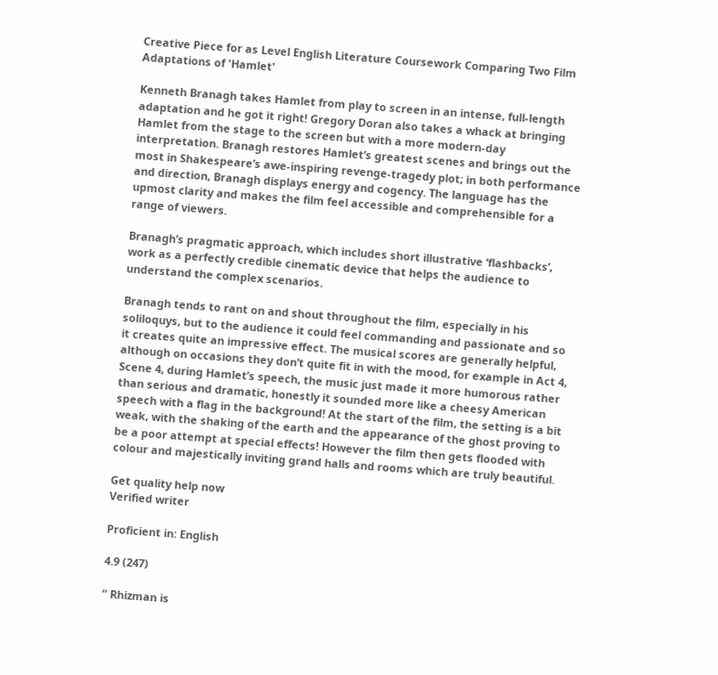Creative Piece for as Level English Literature Coursework Comparing Two Film Adaptations of 'Hamlet'

Kenneth Branagh takes Hamlet from play to screen in an intense, full-length adaptation and he got it right! Gregory Doran also takes a whack at bringing Hamlet from the stage to the screen but with a more modern-day interpretation. Branagh restores Hamlet’s greatest scenes and brings out the most in Shakespeare’s awe-inspiring revenge-tragedy plot; in both performance and direction, Branagh displays energy and cogency. The language has the upmost clarity and makes the film feel accessible and comprehensible for a range of viewers.

Branagh’s pragmatic approach, which includes short illustrative ‘flashbacks’, work as a perfectly credible cinematic device that helps the audience to understand the complex scenarios.

Branagh tends to rant on and shout throughout the film, especially in his soliloquys, but to the audience it could feel commanding and passionate and so it creates quite an impressive effect. The musical scores are generally helpful, although on occasions they don’t quite fit in with the mood, for example in Act 4, Scene 4, during Hamlet’s speech, the music just made it more humorous rather than serious and dramatic, honestly it sounded more like a cheesy American speech with a flag in the background! At the start of the film, the setting is a bit weak, with the shaking of the earth and the appearance of the ghost proving to be a poor attempt at special effects! However the film then gets flooded with colour and majestically inviting grand halls and rooms which are truly beautiful.

Get quality help now
Verified writer

Proficient in: English

4.9 (247)

“ Rhizman is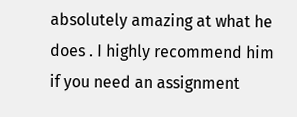absolutely amazing at what he does . I highly recommend him if you need an assignment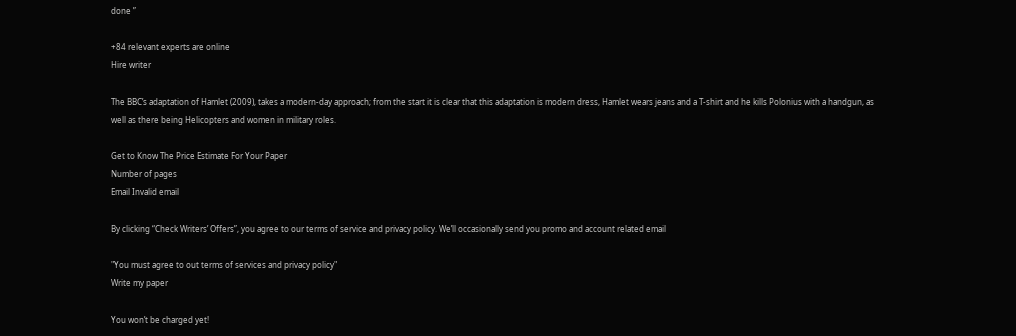done ”

+84 relevant experts are online
Hire writer

The BBC’s adaptation of Hamlet (2009), takes a modern-day approach; from the start it is clear that this adaptation is modern dress, Hamlet wears jeans and a T-shirt and he kills Polonius with a handgun, as well as there being Helicopters and women in military roles.

Get to Know The Price Estimate For Your Paper
Number of pages
Email Invalid email

By clicking “Check Writers’ Offers”, you agree to our terms of service and privacy policy. We’ll occasionally send you promo and account related email

"You must agree to out terms of services and privacy policy"
Write my paper

You won’t be charged yet!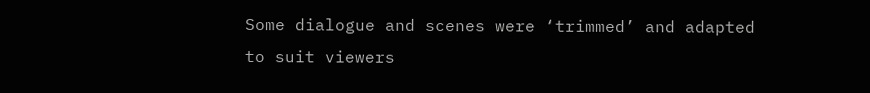Some dialogue and scenes were ‘trimmed’ and adapted to suit viewers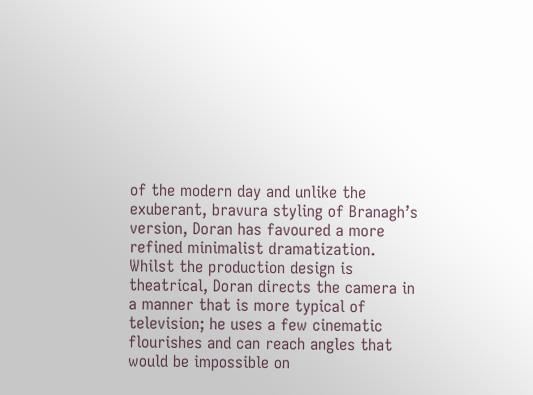of the modern day and unlike the exuberant, bravura styling of Branagh’s version, Doran has favoured a more refined minimalist dramatization. Whilst the production design is theatrical, Doran directs the camera in a manner that is more typical of television; he uses a few cinematic flourishes and can reach angles that would be impossible on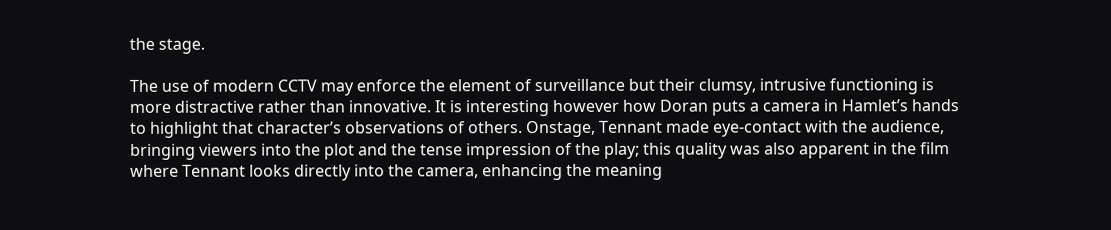the stage.

The use of modern CCTV may enforce the element of surveillance but their clumsy, intrusive functioning is more distractive rather than innovative. It is interesting however how Doran puts a camera in Hamlet’s hands to highlight that character’s observations of others. Onstage, Tennant made eye-contact with the audience, bringing viewers into the plot and the tense impression of the play; this quality was also apparent in the film where Tennant looks directly into the camera, enhancing the meaning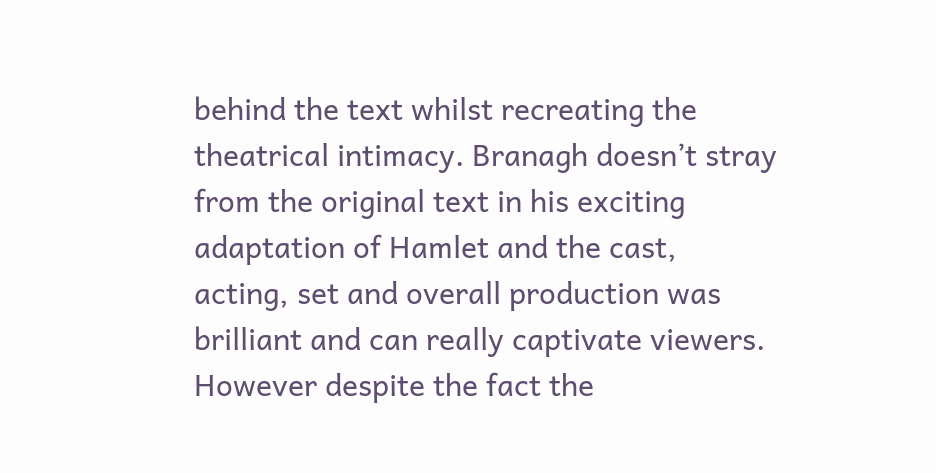behind the text whilst recreating the theatrical intimacy. Branagh doesn’t stray from the original text in his exciting adaptation of Hamlet and the cast, acting, set and overall production was brilliant and can really captivate viewers. However despite the fact the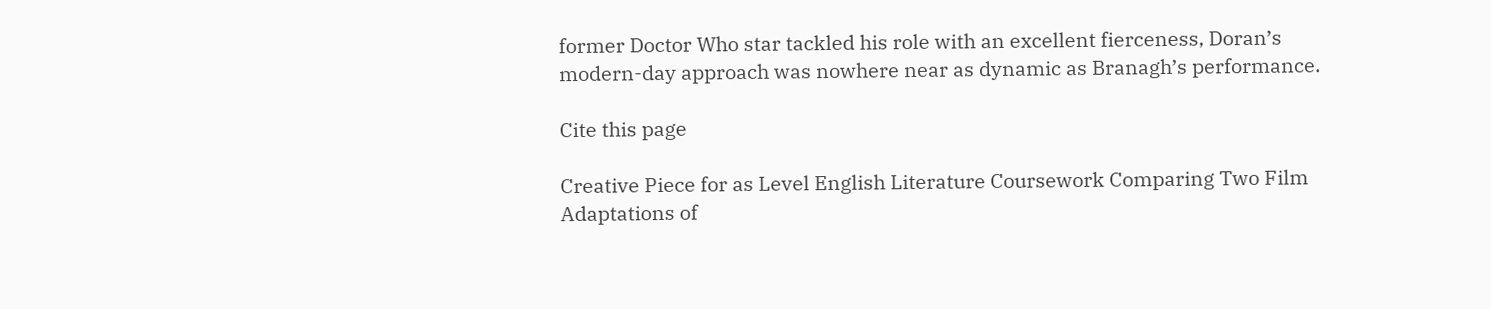former Doctor Who star tackled his role with an excellent fierceness, Doran’s modern-day approach was nowhere near as dynamic as Branagh’s performance.

Cite this page

Creative Piece for as Level English Literature Coursework Comparing Two Film Adaptations of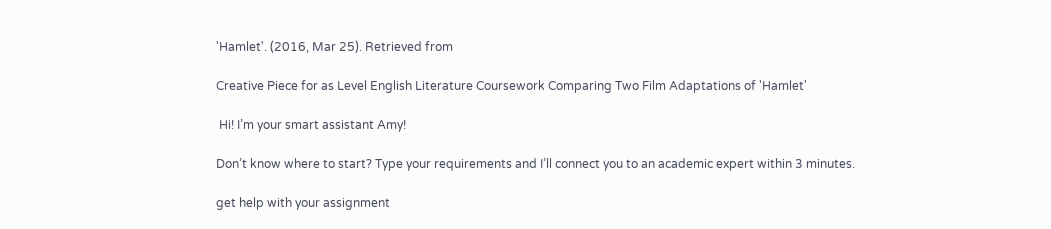'Hamlet'. (2016, Mar 25). Retrieved from

Creative Piece for as Level English Literature Coursework Comparing Two Film Adaptations of 'Hamlet'

 Hi! I’m your smart assistant Amy!

Don’t know where to start? Type your requirements and I’ll connect you to an academic expert within 3 minutes.

get help with your assignment